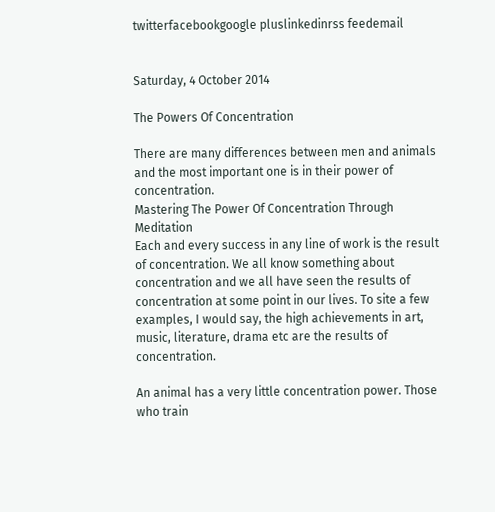twitterfacebookgoogle pluslinkedinrss feedemail


Saturday, 4 October 2014

The Powers Of Concentration

There are many differences between men and animals and the most important one is in their power of concentration.
Mastering The Power Of Concentration Through Meditation
Each and every success in any line of work is the result of concentration. We all know something about concentration and we all have seen the results of concentration at some point in our lives. To site a few examples, I would say, the high achievements in art, music, literature, drama etc are the results of concentration.

An animal has a very little concentration power. Those who train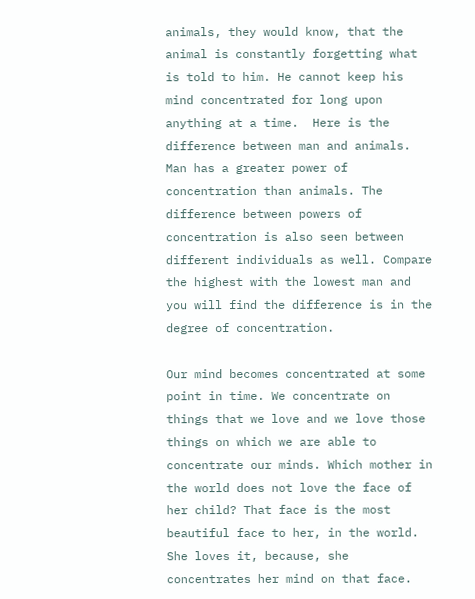animals, they would know, that the animal is constantly forgetting what is told to him. He cannot keep his mind concentrated for long upon anything at a time.  Here is the difference between man and animals. Man has a greater power of concentration than animals. The difference between powers of concentration is also seen between different individuals as well. Compare the highest with the lowest man and you will find the difference is in the degree of concentration.

Our mind becomes concentrated at some point in time. We concentrate on things that we love and we love those things on which we are able to concentrate our minds. Which mother in the world does not love the face of her child? That face is the most beautiful face to her, in the world. She loves it, because, she concentrates her mind on that face.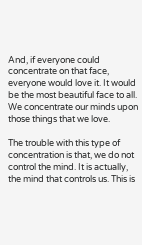And, if everyone could concentrate on that face, everyone would love it. It would be the most beautiful face to all. We concentrate our minds upon those things that we love.

The trouble with this type of concentration is that, we do not control the mind. It is actually, the mind that controls us. This is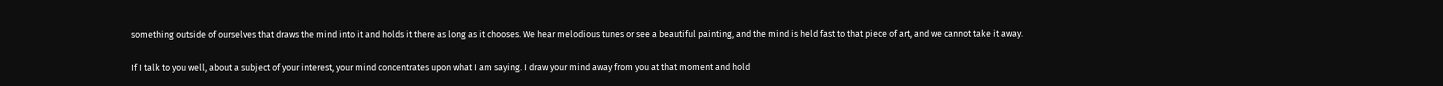something outside of ourselves that draws the mind into it and holds it there as long as it chooses. We hear melodious tunes or see a beautiful painting, and the mind is held fast to that piece of art, and we cannot take it away.

If I talk to you well, about a subject of your interest, your mind concentrates upon what I am saying. I draw your mind away from you at that moment and hold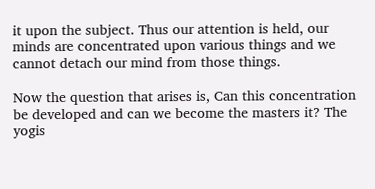it upon the subject. Thus our attention is held, our minds are concentrated upon various things and we cannot detach our mind from those things.

Now the question that arises is, Can this concentration be developed and can we become the masters it? The yogis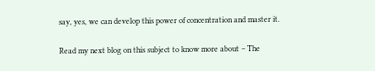say, yes, we can develop this power of concentration and master it.

Read my next blog on this subject to know more about – The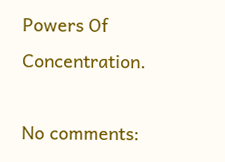Powers Of Concentration.

No comments: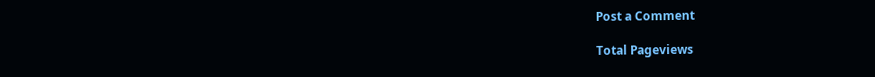Post a Comment

Total Pageviews